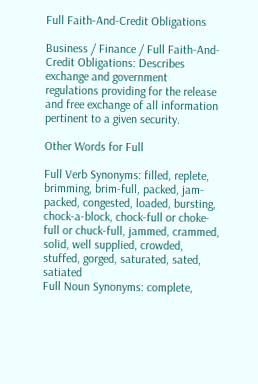Full Faith-And-Credit Obligations

Business / Finance / Full Faith-And-Credit Obligations: Describes exchange and government regulations providing for the release and free exchange of all information pertinent to a given security.

Other Words for Full

Full Verb Synonyms: filled, replete, brimming, brim-full, packed, jam-packed, congested, loaded, bursting, chock-a-block, chock-full or choke-full or chuck-full, jammed, crammed, solid, well supplied, crowded, stuffed, gorged, saturated, sated, satiated
Full Noun Synonyms: complete,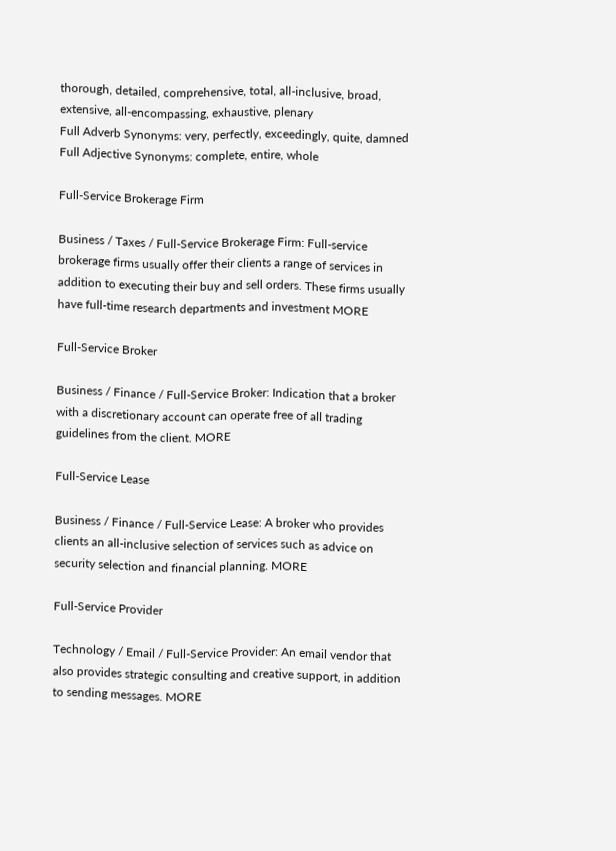thorough, detailed, comprehensive, total, all-inclusive, broad, extensive, all-encompassing, exhaustive, plenary
Full Adverb Synonyms: very, perfectly, exceedingly, quite, damned
Full Adjective Synonyms: complete, entire, whole

Full-Service Brokerage Firm

Business / Taxes / Full-Service Brokerage Firm: Full-service brokerage firms usually offer their clients a range of services in addition to executing their buy and sell orders. These firms usually have full-time research departments and investment MORE

Full-Service Broker

Business / Finance / Full-Service Broker: Indication that a broker with a discretionary account can operate free of all trading guidelines from the client. MORE

Full-Service Lease

Business / Finance / Full-Service Lease: A broker who provides clients an all-inclusive selection of services such as advice on security selection and financial planning. MORE

Full-Service Provider

Technology / Email / Full-Service Provider: An email vendor that also provides strategic consulting and creative support, in addition to sending messages. MORE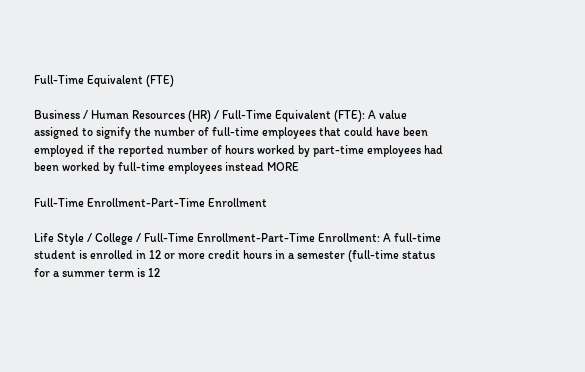Full-Time Equivalent (FTE)

Business / Human Resources (HR) / Full-Time Equivalent (FTE): A value assigned to signify the number of full-time employees that could have been employed if the reported number of hours worked by part-time employees had been worked by full-time employees instead MORE

Full-Time Enrollment-Part-Time Enrollment

Life Style / College / Full-Time Enrollment-Part-Time Enrollment: A full-time student is enrolled in 12 or more credit hours in a semester (full-time status for a summer term is 12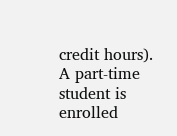credit hours). A part-time student is enrolled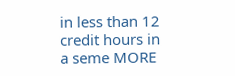in less than 12 credit hours in a seme MORE